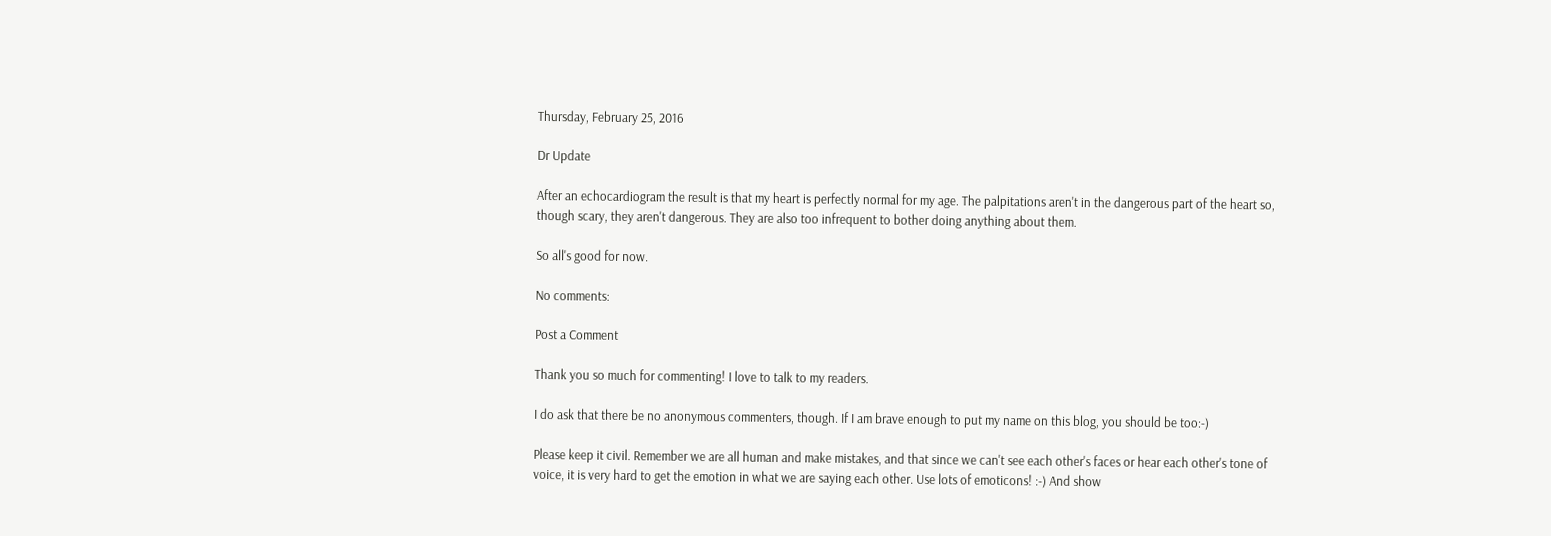Thursday, February 25, 2016

Dr Update

After an echocardiogram the result is that my heart is perfectly normal for my age. The palpitations aren't in the dangerous part of the heart so, though scary, they aren't dangerous. They are also too infrequent to bother doing anything about them.

So all's good for now.

No comments:

Post a Comment

Thank you so much for commenting! I love to talk to my readers.

I do ask that there be no anonymous commenters, though. If I am brave enough to put my name on this blog, you should be too:-)

Please keep it civil. Remember we are all human and make mistakes, and that since we can't see each other's faces or hear each other's tone of voice, it is very hard to get the emotion in what we are saying each other. Use lots of emoticons! :-) And show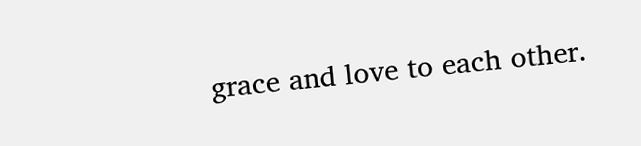grace and love to each other.